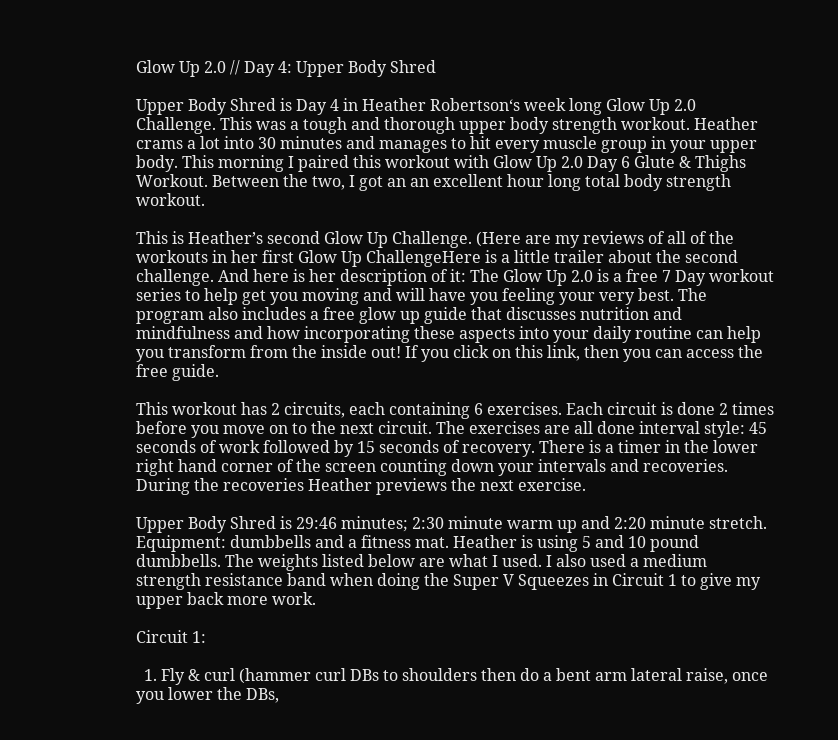Glow Up 2.0 // Day 4: Upper Body Shred

Upper Body Shred is Day 4 in Heather Robertson‘s week long Glow Up 2.0 Challenge. This was a tough and thorough upper body strength workout. Heather crams a lot into 30 minutes and manages to hit every muscle group in your upper body. This morning I paired this workout with Glow Up 2.0 Day 6 Glute & Thighs Workout. Between the two, I got an an excellent hour long total body strength workout.

This is Heather’s second Glow Up Challenge. (Here are my reviews of all of the workouts in her first Glow Up ChallengeHere is a little trailer about the second challenge. And here is her description of it: The Glow Up 2.0 is a free 7 Day workout series to help get you moving and will have you feeling your very best. The program also includes a free glow up guide that discusses nutrition and mindfulness and how incorporating these aspects into your daily routine can help you transform from the inside out! If you click on this link, then you can access the free guide.

This workout has 2 circuits, each containing 6 exercises. Each circuit is done 2 times before you move on to the next circuit. The exercises are all done interval style: 45 seconds of work followed by 15 seconds of recovery. There is a timer in the lower right hand corner of the screen counting down your intervals and recoveries. During the recoveries Heather previews the next exercise.

Upper Body Shred is 29:46 minutes; 2:30 minute warm up and 2:20 minute stretch. Equipment: dumbbells and a fitness mat. Heather is using 5 and 10 pound dumbbells. The weights listed below are what I used. I also used a medium strength resistance band when doing the Super V Squeezes in Circuit 1 to give my upper back more work.

Circuit 1:

  1. Fly & curl (hammer curl DBs to shoulders then do a bent arm lateral raise, once you lower the DBs,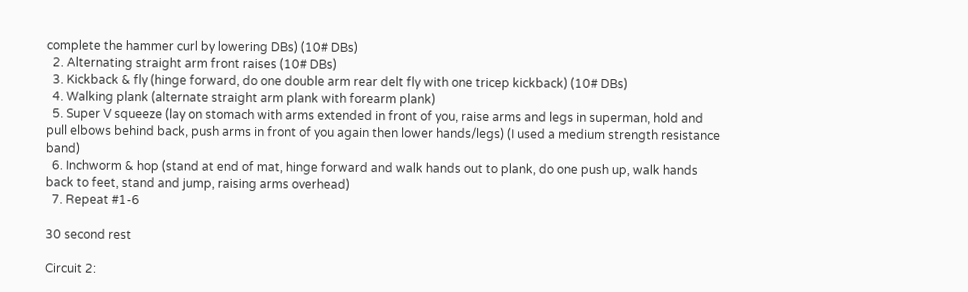complete the hammer curl by lowering DBs) (10# DBs)
  2. Alternating straight arm front raises (10# DBs)
  3. Kickback & fly (hinge forward, do one double arm rear delt fly with one tricep kickback) (10# DBs)
  4. Walking plank (alternate straight arm plank with forearm plank)
  5. Super V squeeze (lay on stomach with arms extended in front of you, raise arms and legs in superman, hold and pull elbows behind back, push arms in front of you again then lower hands/legs) (I used a medium strength resistance band)
  6. Inchworm & hop (stand at end of mat, hinge forward and walk hands out to plank, do one push up, walk hands back to feet, stand and jump, raising arms overhead)
  7. Repeat #1-6

30 second rest

Circuit 2: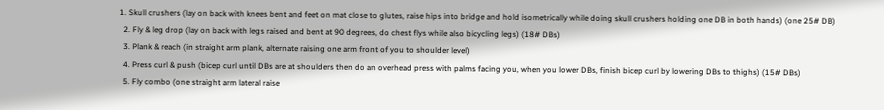1. Skull crushers (lay on back with knees bent and feet on mat close to glutes, raise hips into bridge and hold isometrically while doing skull crushers holding one DB in both hands) (one 25# DB)
  2. Fly & leg drop (lay on back with legs raised and bent at 90 degrees, do chest flys while also bicycling legs) (18# DBs)
  3. Plank & reach (in straight arm plank, alternate raising one arm front of you to shoulder level)
  4. Press curl & push (bicep curl until DBs are at shoulders then do an overhead press with palms facing you, when you lower DBs, finish bicep curl by lowering DBs to thighs) (15# DBs)
  5. Fly combo (one straight arm lateral raise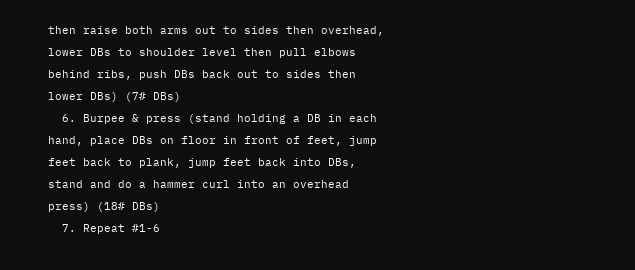then raise both arms out to sides then overhead, lower DBs to shoulder level then pull elbows behind ribs, push DBs back out to sides then lower DBs) (7# DBs)
  6. Burpee & press (stand holding a DB in each hand, place DBs on floor in front of feet, jump feet back to plank, jump feet back into DBs, stand and do a hammer curl into an overhead press) (18# DBs)
  7. Repeat #1-6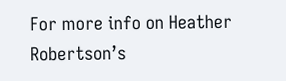For more info on Heather Robertson’s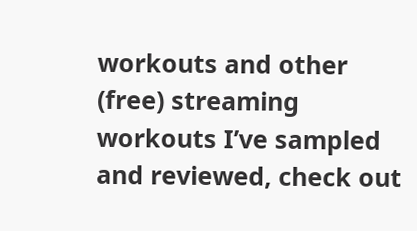workouts and other (free) streaming workouts I’ve sampled and reviewed, check out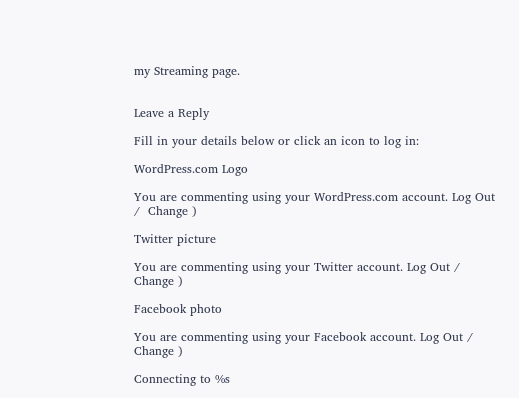my Streaming page.


Leave a Reply

Fill in your details below or click an icon to log in:

WordPress.com Logo

You are commenting using your WordPress.com account. Log Out /  Change )

Twitter picture

You are commenting using your Twitter account. Log Out /  Change )

Facebook photo

You are commenting using your Facebook account. Log Out /  Change )

Connecting to %s